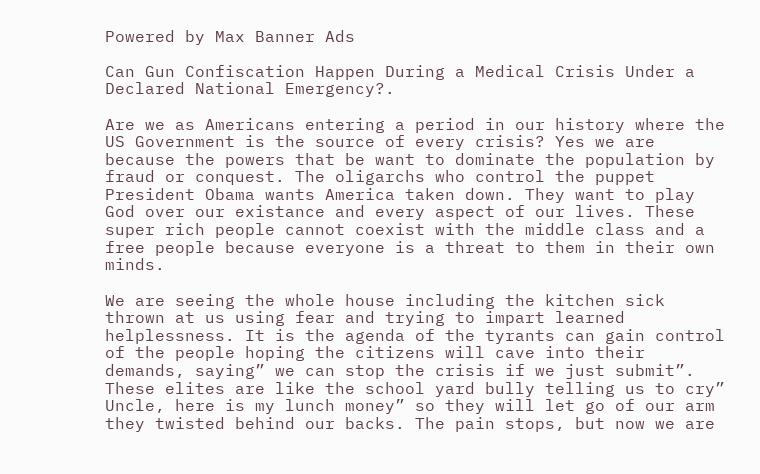Powered by Max Banner Ads

Can Gun Confiscation Happen During a Medical Crisis Under a Declared National Emergency?.

Are we as Americans entering a period in our history where the US Government is the source of every crisis? Yes we are because the powers that be want to dominate the population by fraud or conquest. The oligarchs who control the puppet President Obama wants America taken down. They want to play God over our existance and every aspect of our lives. These super rich people cannot coexist with the middle class and a free people because everyone is a threat to them in their own minds.

We are seeing the whole house including the kitchen sick thrown at us using fear and trying to impart learned helplessness. It is the agenda of the tyrants can gain control of the people hoping the citizens will cave into their demands, saying” we can stop the crisis if we just submit”. These elites are like the school yard bully telling us to cry” Uncle, here is my lunch money” so they will let go of our arm they twisted behind our backs. The pain stops, but now we are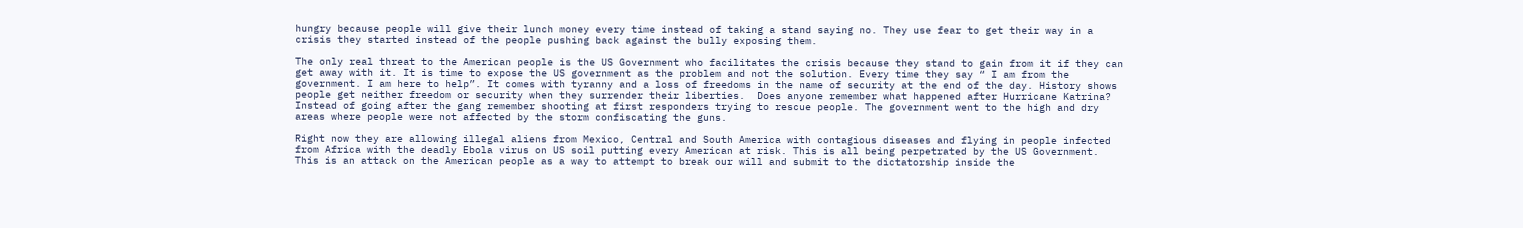hungry because people will give their lunch money every time instead of taking a stand saying no. They use fear to get their way in a crisis they started instead of the people pushing back against the bully exposing them.

The only real threat to the American people is the US Government who facilitates the crisis because they stand to gain from it if they can get away with it. It is time to expose the US government as the problem and not the solution. Every time they say “ I am from the government. I am here to help”. It comes with tyranny and a loss of freedoms in the name of security at the end of the day. History shows people get neither freedom or security when they surrender their liberties.  Does anyone remember what happened after Hurricane Katrina? Instead of going after the gang remember shooting at first responders trying to rescue people. The government went to the high and dry areas where people were not affected by the storm confiscating the guns.

Right now they are allowing illegal aliens from Mexico, Central and South America with contagious diseases and flying in people infected from Africa with the deadly Ebola virus on US soil putting every American at risk. This is all being perpetrated by the US Government. This is an attack on the American people as a way to attempt to break our will and submit to the dictatorship inside the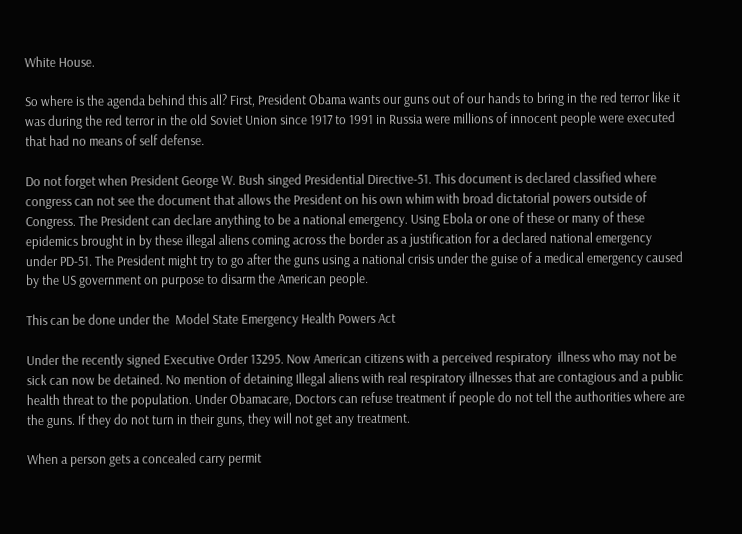White House.

So where is the agenda behind this all? First, President Obama wants our guns out of our hands to bring in the red terror like it was during the red terror in the old Soviet Union since 1917 to 1991 in Russia were millions of innocent people were executed that had no means of self defense.

Do not forget when President George W. Bush singed Presidential Directive-51. This document is declared classified where congress can not see the document that allows the President on his own whim with broad dictatorial powers outside of Congress. The President can declare anything to be a national emergency. Using Ebola or one of these or many of these epidemics brought in by these illegal aliens coming across the border as a justification for a declared national emergency under PD-51. The President might try to go after the guns using a national crisis under the guise of a medical emergency caused by the US government on purpose to disarm the American people.

This can be done under the  Model State Emergency Health Powers Act

Under the recently signed Executive Order 13295. Now American citizens with a perceived respiratory  illness who may not be sick can now be detained. No mention of detaining Illegal aliens with real respiratory illnesses that are contagious and a public health threat to the population. Under Obamacare, Doctors can refuse treatment if people do not tell the authorities where are the guns. If they do not turn in their guns, they will not get any treatment.

When a person gets a concealed carry permit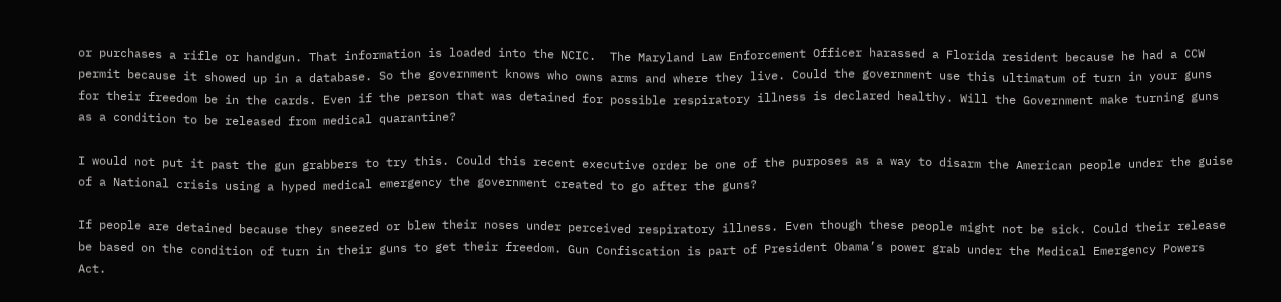or purchases a rifle or handgun. That information is loaded into the NCIC.  The Maryland Law Enforcement Officer harassed a Florida resident because he had a CCW permit because it showed up in a database. So the government knows who owns arms and where they live. Could the government use this ultimatum of turn in your guns for their freedom be in the cards. Even if the person that was detained for possible respiratory illness is declared healthy. Will the Government make turning guns as a condition to be released from medical quarantine?

I would not put it past the gun grabbers to try this. Could this recent executive order be one of the purposes as a way to disarm the American people under the guise of a National crisis using a hyped medical emergency the government created to go after the guns?

If people are detained because they sneezed or blew their noses under perceived respiratory illness. Even though these people might not be sick. Could their release be based on the condition of turn in their guns to get their freedom. Gun Confiscation is part of President Obama’s power grab under the Medical Emergency Powers Act.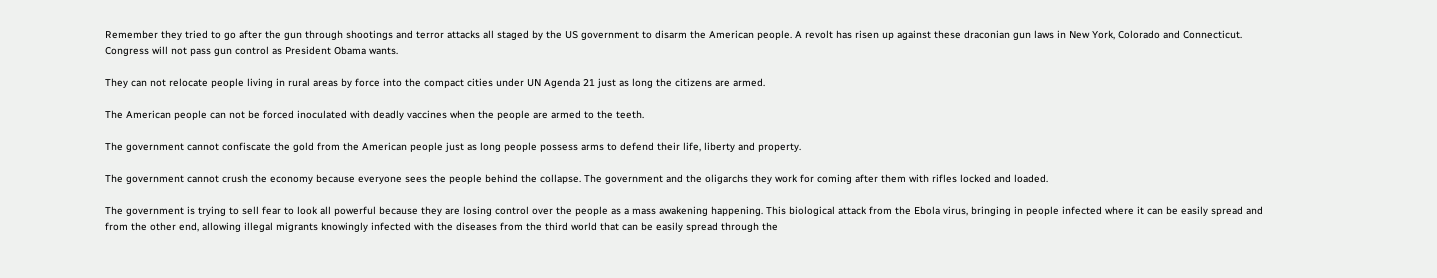Remember they tried to go after the gun through shootings and terror attacks all staged by the US government to disarm the American people. A revolt has risen up against these draconian gun laws in New York, Colorado and Connecticut. Congress will not pass gun control as President Obama wants.

They can not relocate people living in rural areas by force into the compact cities under UN Agenda 21 just as long the citizens are armed.

The American people can not be forced inoculated with deadly vaccines when the people are armed to the teeth.

The government cannot confiscate the gold from the American people just as long people possess arms to defend their life, liberty and property.

The government cannot crush the economy because everyone sees the people behind the collapse. The government and the oligarchs they work for coming after them with rifles locked and loaded.

The government is trying to sell fear to look all powerful because they are losing control over the people as a mass awakening happening. This biological attack from the Ebola virus, bringing in people infected where it can be easily spread and from the other end, allowing illegal migrants knowingly infected with the diseases from the third world that can be easily spread through the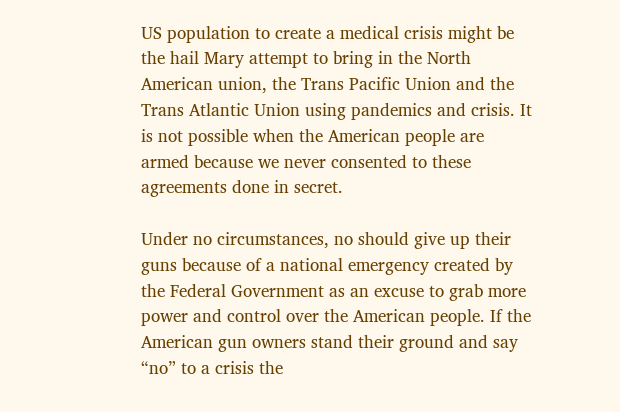US population to create a medical crisis might be the hail Mary attempt to bring in the North American union, the Trans Pacific Union and the Trans Atlantic Union using pandemics and crisis. It is not possible when the American people are armed because we never consented to these agreements done in secret.

Under no circumstances, no should give up their guns because of a national emergency created by the Federal Government as an excuse to grab more power and control over the American people. If the American gun owners stand their ground and say “no” to a crisis the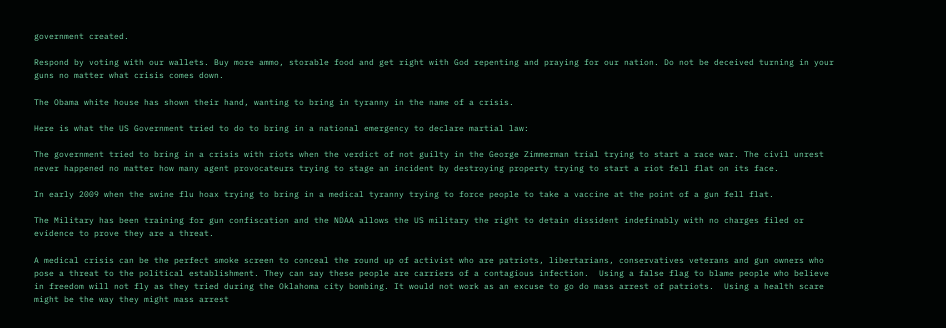government created.

Respond by voting with our wallets. Buy more ammo, storable food and get right with God repenting and praying for our nation. Do not be deceived turning in your guns no matter what crisis comes down.

The Obama white house has shown their hand, wanting to bring in tyranny in the name of a crisis.

Here is what the US Government tried to do to bring in a national emergency to declare martial law:

The government tried to bring in a crisis with riots when the verdict of not guilty in the George Zimmerman trial trying to start a race war. The civil unrest never happened no matter how many agent provocateurs trying to stage an incident by destroying property trying to start a riot fell flat on its face.

In early 2009 when the swine flu hoax trying to bring in a medical tyranny trying to force people to take a vaccine at the point of a gun fell flat.

The Military has been training for gun confiscation and the NDAA allows the US military the right to detain dissident indefinably with no charges filed or evidence to prove they are a threat.

A medical crisis can be the perfect smoke screen to conceal the round up of activist who are patriots, libertarians, conservatives veterans and gun owners who pose a threat to the political establishment. They can say these people are carriers of a contagious infection.  Using a false flag to blame people who believe in freedom will not fly as they tried during the Oklahoma city bombing. It would not work as an excuse to go do mass arrest of patriots.  Using a health scare might be the way they might mass arrest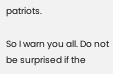patriots.

So I warn you all. Do not be surprised if the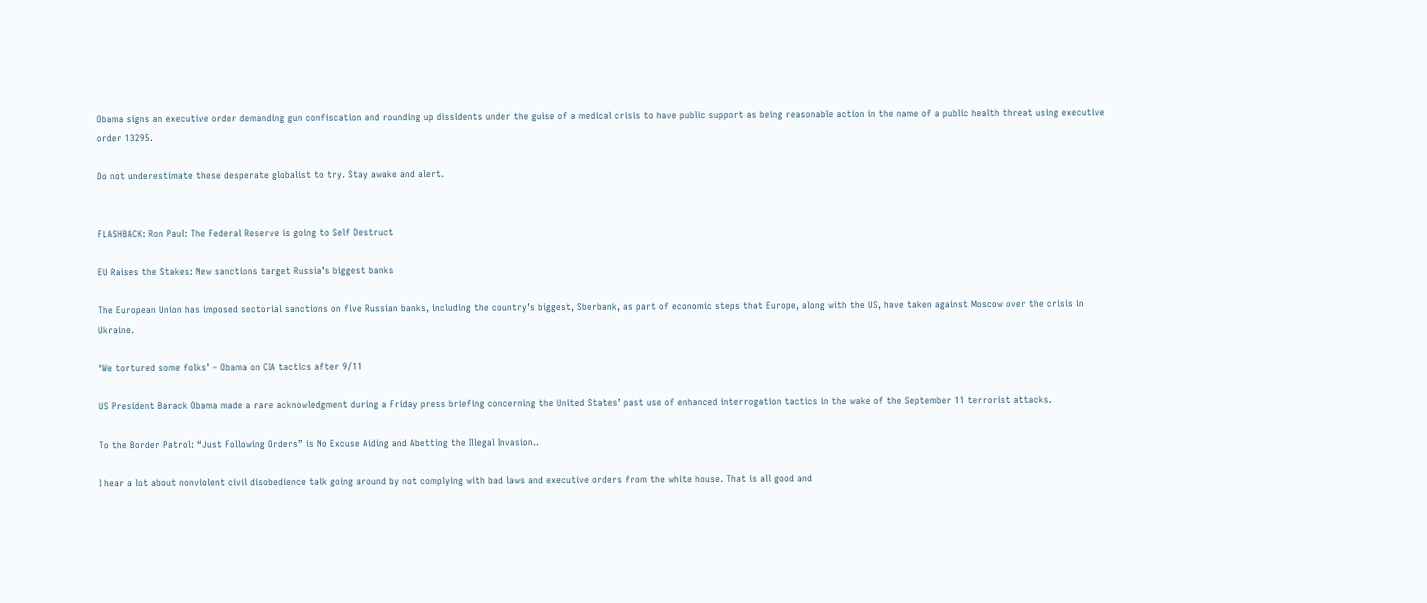Obama signs an executive order demanding gun confiscation and rounding up dissidents under the guise of a medical crisis to have public support as being reasonable action in the name of a public health threat using executive order 13295.

Do not underestimate these desperate globalist to try. Stay awake and alert.


FLASHBACK: Ron Paul: The Federal Reserve is going to Self Destruct

EU Raises the Stakes: New sanctions target Russia’s biggest banks

The European Union has imposed sectorial sanctions on five Russian banks, including the country’s biggest, Sberbank, as part of economic steps that Europe, along with the US, have taken against Moscow over the crisis in Ukraine.

‘We tortured some folks’ – Obama on CIA tactics after 9/11

US President Barack Obama made a rare acknowledgment during a Friday press briefing concerning the United States’ past use of enhanced interrogation tactics in the wake of the September 11 terrorist attacks.

To the Border Patrol: “Just Following Orders” is No Excuse Aiding and Abetting the Illegal Invasion..

I hear a lot about nonviolent civil disobedience talk going around by not complying with bad laws and executive orders from the white house. That is all good and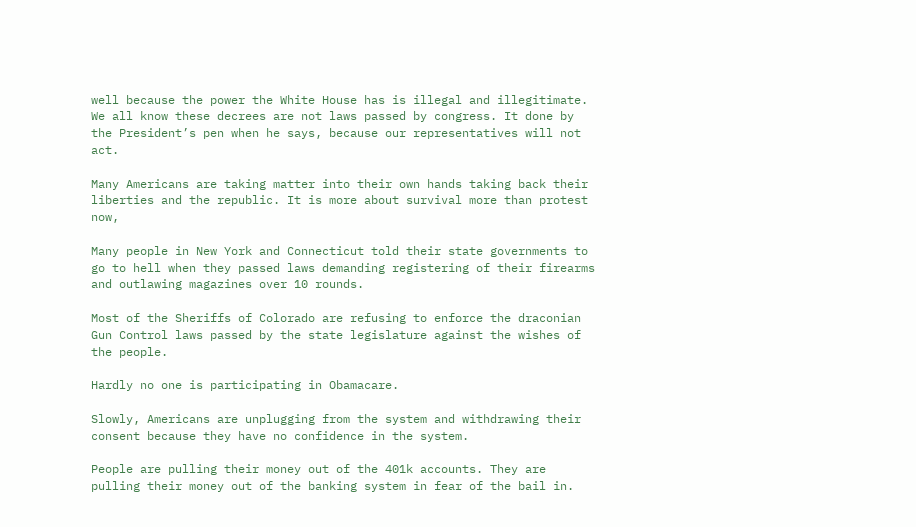well because the power the White House has is illegal and illegitimate. We all know these decrees are not laws passed by congress. It done by the President’s pen when he says, because our representatives will not act.

Many Americans are taking matter into their own hands taking back their liberties and the republic. It is more about survival more than protest now,

Many people in New York and Connecticut told their state governments to go to hell when they passed laws demanding registering of their firearms and outlawing magazines over 10 rounds.

Most of the Sheriffs of Colorado are refusing to enforce the draconian Gun Control laws passed by the state legislature against the wishes of the people.

Hardly no one is participating in Obamacare.

Slowly, Americans are unplugging from the system and withdrawing their consent because they have no confidence in the system.

People are pulling their money out of the 401k accounts. They are pulling their money out of the banking system in fear of the bail in.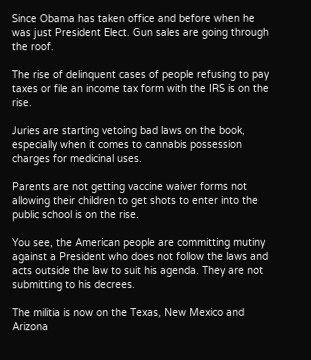Since Obama has taken office and before when he was just President Elect. Gun sales are going through the roof.

The rise of delinquent cases of people refusing to pay taxes or file an income tax form with the IRS is on the rise.

Juries are starting vetoing bad laws on the book, especially when it comes to cannabis possession charges for medicinal uses.

Parents are not getting vaccine waiver forms not allowing their children to get shots to enter into the public school is on the rise.

You see, the American people are committing mutiny against a President who does not follow the laws and acts outside the law to suit his agenda. They are not submitting to his decrees.

The militia is now on the Texas, New Mexico and Arizona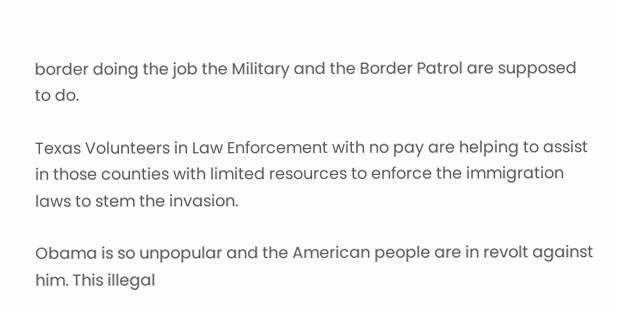border doing the job the Military and the Border Patrol are supposed to do.

Texas Volunteers in Law Enforcement with no pay are helping to assist in those counties with limited resources to enforce the immigration laws to stem the invasion.

Obama is so unpopular and the American people are in revolt against him. This illegal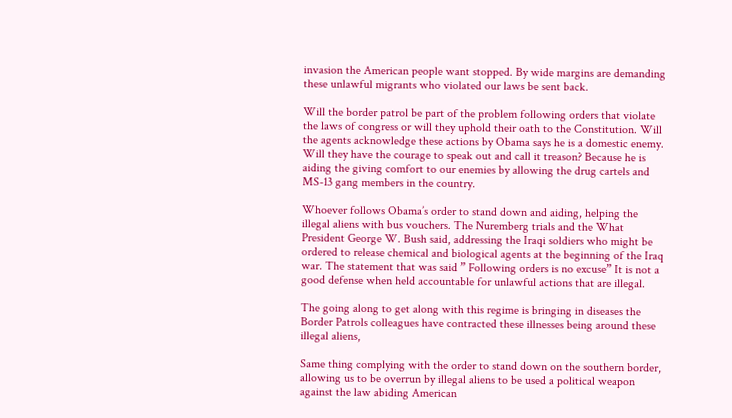invasion the American people want stopped. By wide margins are demanding these unlawful migrants who violated our laws be sent back.

Will the border patrol be part of the problem following orders that violate the laws of congress or will they uphold their oath to the Constitution. Will the agents acknowledge these actions by Obama says he is a domestic enemy.  Will they have the courage to speak out and call it treason? Because he is aiding the giving comfort to our enemies by allowing the drug cartels and MS-13 gang members in the country.

Whoever follows Obama’s order to stand down and aiding, helping the illegal aliens with bus vouchers. The Nuremberg trials and the What President George W. Bush said, addressing the Iraqi soldiers who might be ordered to release chemical and biological agents at the beginning of the Iraq war. The statement that was said ” Following orders is no excuse” It is not a good defense when held accountable for unlawful actions that are illegal.

The going along to get along with this regime is bringing in diseases the Border Patrols colleagues have contracted these illnesses being around these illegal aliens,

Same thing complying with the order to stand down on the southern border, allowing us to be overrun by illegal aliens to be used a political weapon against the law abiding American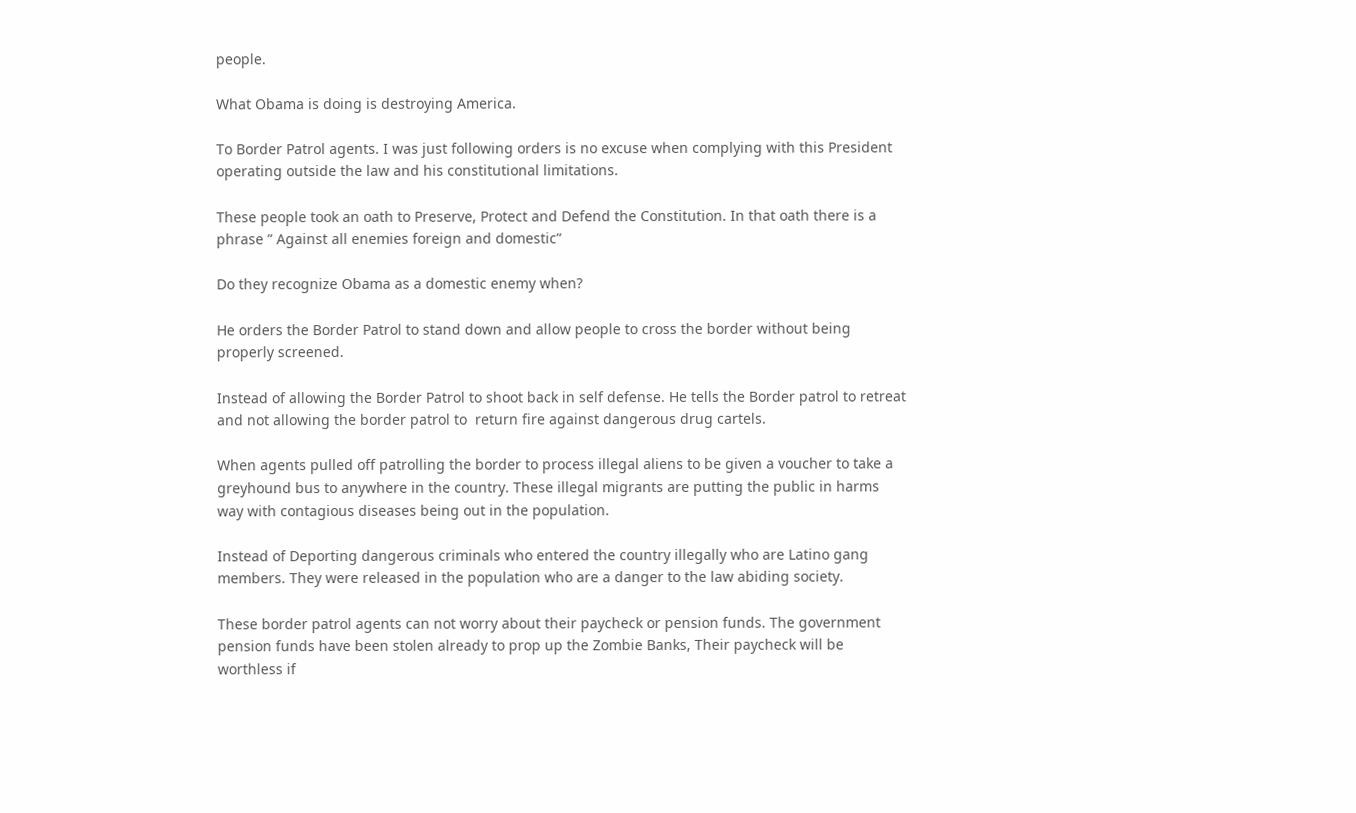people.

What Obama is doing is destroying America.

To Border Patrol agents. I was just following orders is no excuse when complying with this President operating outside the law and his constitutional limitations.

These people took an oath to Preserve, Protect and Defend the Constitution. In that oath there is a phrase ” Against all enemies foreign and domestic”

Do they recognize Obama as a domestic enemy when?

He orders the Border Patrol to stand down and allow people to cross the border without being properly screened.

Instead of allowing the Border Patrol to shoot back in self defense. He tells the Border patrol to retreat and not allowing the border patrol to  return fire against dangerous drug cartels.

When agents pulled off patrolling the border to process illegal aliens to be given a voucher to take a greyhound bus to anywhere in the country. These illegal migrants are putting the public in harms way with contagious diseases being out in the population.

Instead of Deporting dangerous criminals who entered the country illegally who are Latino gang members. They were released in the population who are a danger to the law abiding society.

These border patrol agents can not worry about their paycheck or pension funds. The government pension funds have been stolen already to prop up the Zombie Banks, Their paycheck will be worthless if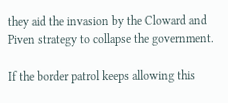they aid the invasion by the Cloward and Piven strategy to collapse the government.

If the border patrol keeps allowing this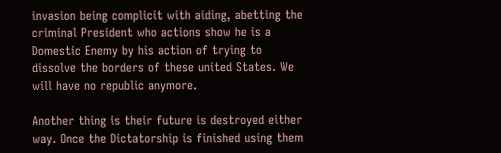invasion being complicit with aiding, abetting the criminal President who actions show he is a Domestic Enemy by his action of trying to dissolve the borders of these united States. We will have no republic anymore.

Another thing is their future is destroyed either way. Once the Dictatorship is finished using them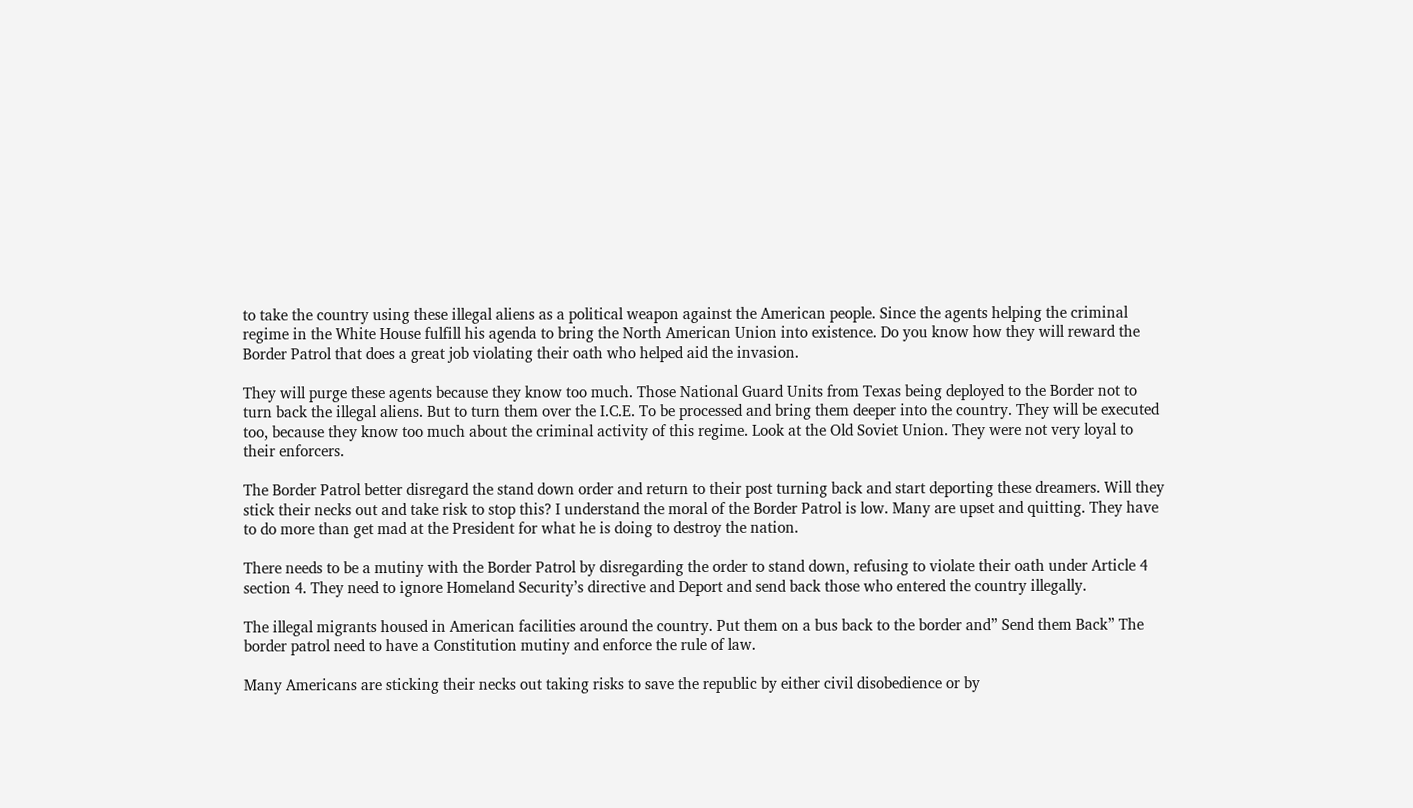to take the country using these illegal aliens as a political weapon against the American people. Since the agents helping the criminal regime in the White House fulfill his agenda to bring the North American Union into existence. Do you know how they will reward the Border Patrol that does a great job violating their oath who helped aid the invasion.

They will purge these agents because they know too much. Those National Guard Units from Texas being deployed to the Border not to turn back the illegal aliens. But to turn them over the I.C.E. To be processed and bring them deeper into the country. They will be executed too, because they know too much about the criminal activity of this regime. Look at the Old Soviet Union. They were not very loyal to their enforcers.

The Border Patrol better disregard the stand down order and return to their post turning back and start deporting these dreamers. Will they stick their necks out and take risk to stop this? I understand the moral of the Border Patrol is low. Many are upset and quitting. They have to do more than get mad at the President for what he is doing to destroy the nation.

There needs to be a mutiny with the Border Patrol by disregarding the order to stand down, refusing to violate their oath under Article 4 section 4. They need to ignore Homeland Security’s directive and Deport and send back those who entered the country illegally.

The illegal migrants housed in American facilities around the country. Put them on a bus back to the border and” Send them Back” The border patrol need to have a Constitution mutiny and enforce the rule of law.

Many Americans are sticking their necks out taking risks to save the republic by either civil disobedience or by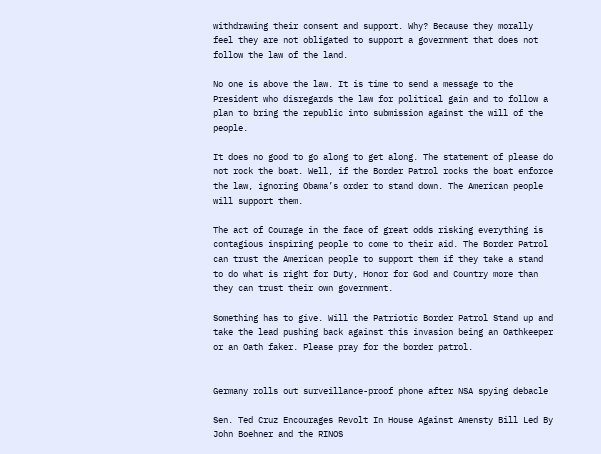withdrawing their consent and support. Why? Because they morally feel they are not obligated to support a government that does not follow the law of the land.

No one is above the law. It is time to send a message to the President who disregards the law for political gain and to follow a plan to bring the republic into submission against the will of the people.

It does no good to go along to get along. The statement of please do not rock the boat. Well, if the Border Patrol rocks the boat enforce the law, ignoring Obama’s order to stand down. The American people will support them.

The act of Courage in the face of great odds risking everything is contagious inspiring people to come to their aid. The Border Patrol can trust the American people to support them if they take a stand to do what is right for Duty, Honor for God and Country more than they can trust their own government.

Something has to give. Will the Patriotic Border Patrol Stand up and take the lead pushing back against this invasion being an Oathkeeper or an Oath faker. Please pray for the border patrol.


Germany rolls out surveillance-proof phone after NSA spying debacle

Sen. Ted Cruz Encourages Revolt In House Against Amensty Bill Led By John Boehner and the RINOS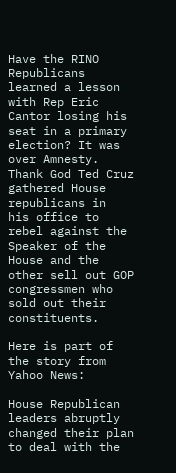Have the RINO Republicans learned a lesson with Rep Eric Cantor losing his seat in a primary election? It was over Amnesty. Thank God Ted Cruz gathered House republicans in  his office to rebel against the Speaker of the House and the other sell out GOP congressmen who sold out their constituents.

Here is part of the story from Yahoo News:

House Republican leaders abruptly changed their plan to deal with the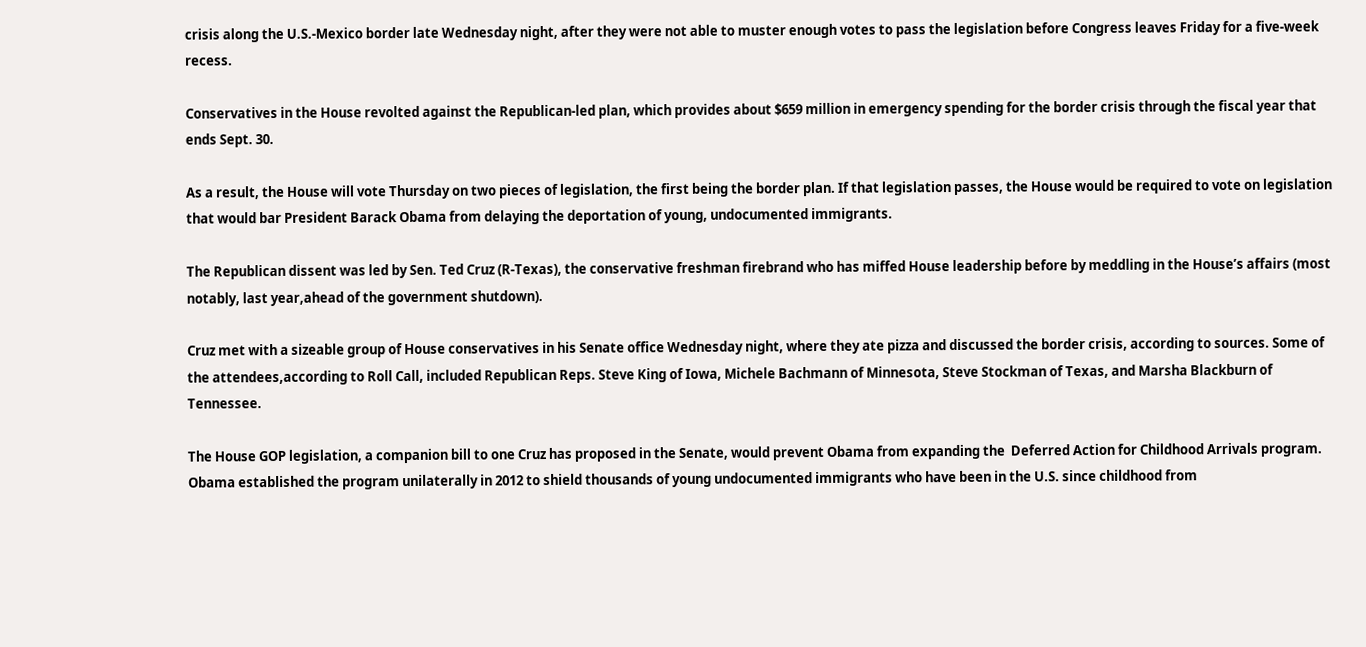crisis along the U.S.-Mexico border late Wednesday night, after they were not able to muster enough votes to pass the legislation before Congress leaves Friday for a five-week recess.

Conservatives in the House revolted against the Republican-led plan, which provides about $659 million in emergency spending for the border crisis through the fiscal year that ends Sept. 30.

As a result, the House will vote Thursday on two pieces of legislation, the first being the border plan. If that legislation passes, the House would be required to vote on legislation that would bar President Barack Obama from delaying the deportation of young, undocumented immigrants.

The Republican dissent was led by Sen. Ted Cruz (R-Texas), the conservative freshman firebrand who has miffed House leadership before by meddling in the House’s affairs (most notably, last year,ahead of the government shutdown).

Cruz met with a sizeable group of House conservatives in his Senate office Wednesday night, where they ate pizza and discussed the border crisis, according to sources. Some of the attendees,according to Roll Call, included Republican Reps. Steve King of Iowa, Michele Bachmann of Minnesota, Steve Stockman of Texas, and Marsha Blackburn of Tennessee.

The House GOP legislation, a companion bill to one Cruz has proposed in the Senate, would prevent Obama from expanding the  Deferred Action for Childhood Arrivals program. Obama established the program unilaterally in 2012 to shield thousands of young undocumented immigrants who have been in the U.S. since childhood from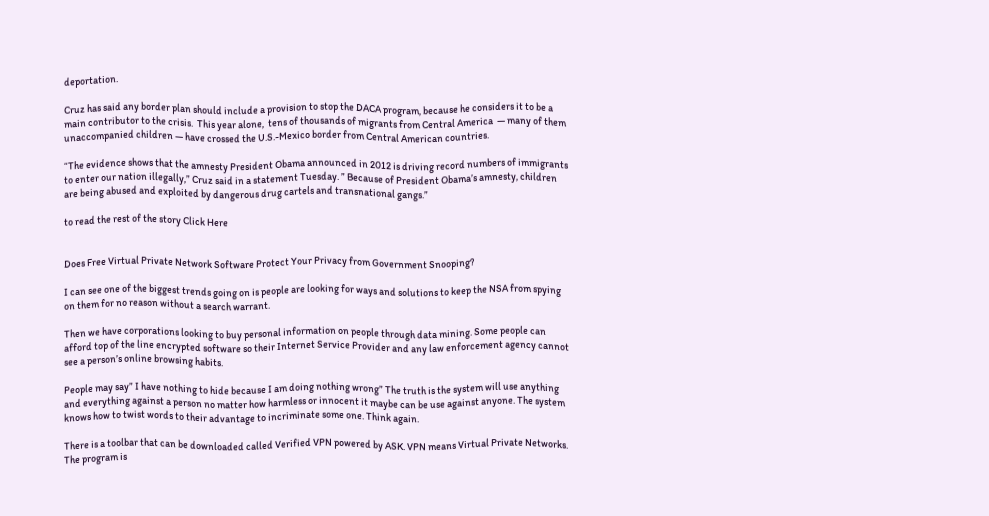deportation.

Cruz has said any border plan should include a provision to stop the DACA program, because he considers it to be a main contributor to the crisis.  This year alone,  tens of thousands of migrants from Central America  — many of them unaccompanied children — have crossed the U.S.-Mexico border from Central American countries.

“The evidence shows that the amnesty President Obama announced in 2012 is driving record numbers of immigrants to enter our nation illegally,” Cruz said in a statement Tuesday. ” Because of President Obama’s amnesty, children are being abused and exploited by dangerous drug cartels and transnational gangs.”

to read the rest of the story Click Here


Does Free Virtual Private Network Software Protect Your Privacy from Government Snooping?

I can see one of the biggest trends going on is people are looking for ways and solutions to keep the NSA from spying on them for no reason without a search warrant.

Then we have corporations looking to buy personal information on people through data mining. Some people can afford top of the line encrypted software so their Internet Service Provider and any law enforcement agency cannot see a person’s online browsing habits.

People may say” I have nothing to hide because I am doing nothing wrong” The truth is the system will use anything and everything against a person no matter how harmless or innocent it maybe can be use against anyone. The system knows how to twist words to their advantage to incriminate some one. Think again.

There is a toolbar that can be downloaded called Verified VPN powered by ASK. VPN means Virtual Private Networks. The program is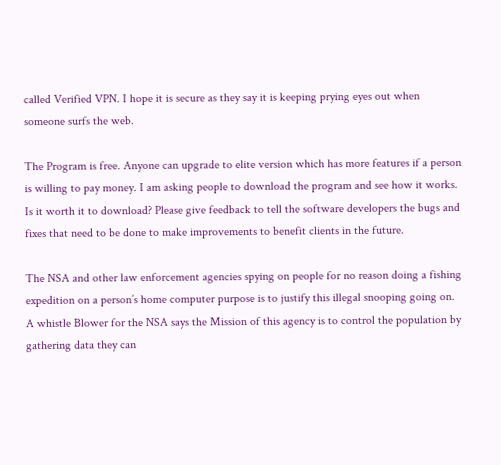called Verified VPN. I hope it is secure as they say it is keeping prying eyes out when someone surfs the web.

The Program is free. Anyone can upgrade to elite version which has more features if a person is willing to pay money. I am asking people to download the program and see how it works. Is it worth it to download? Please give feedback to tell the software developers the bugs and fixes that need to be done to make improvements to benefit clients in the future.

The NSA and other law enforcement agencies spying on people for no reason doing a fishing expedition on a person’s home computer purpose is to justify this illegal snooping going on. A whistle Blower for the NSA says the Mission of this agency is to control the population by gathering data they can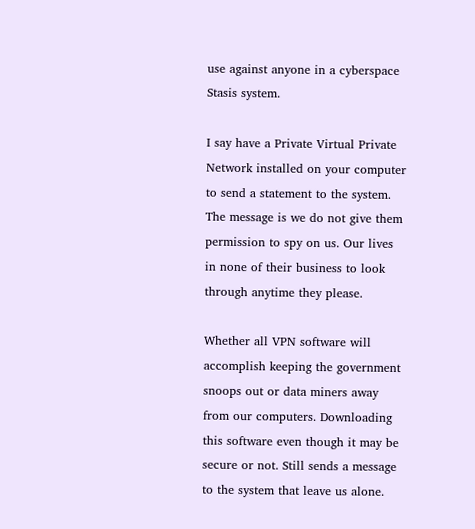use against anyone in a cyberspace Stasis system.

I say have a Private Virtual Private Network installed on your computer to send a statement to the system. The message is we do not give them permission to spy on us. Our lives in none of their business to look through anytime they please.

Whether all VPN software will accomplish keeping the government snoops out or data miners away from our computers. Downloading this software even though it may be secure or not. Still sends a message to the system that leave us alone.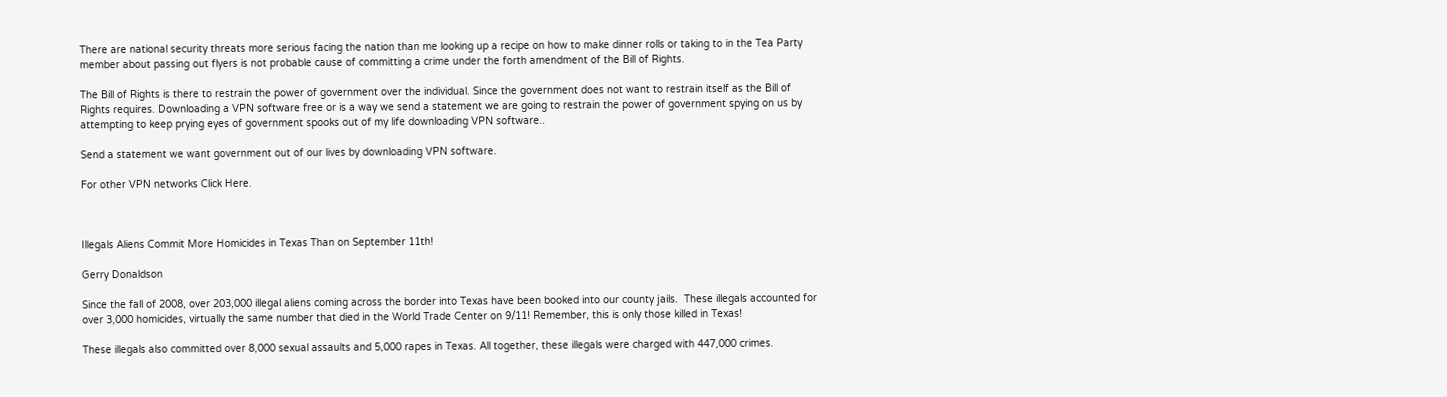There are national security threats more serious facing the nation than me looking up a recipe on how to make dinner rolls or taking to in the Tea Party member about passing out flyers is not probable cause of committing a crime under the forth amendment of the Bill of Rights.

The Bill of Rights is there to restrain the power of government over the individual. Since the government does not want to restrain itself as the Bill of Rights requires. Downloading a VPN software free or is a way we send a statement we are going to restrain the power of government spying on us by attempting to keep prying eyes of government spooks out of my life downloading VPN software..

Send a statement we want government out of our lives by downloading VPN software.

For other VPN networks Click Here.



Illegals Aliens Commit More Homicides in Texas Than on September 11th!

Gerry Donaldson

Since the fall of 2008, over 203,000 illegal aliens coming across the border into Texas have been booked into our county jails.  These illegals accounted for over 3,000 homicides, virtually the same number that died in the World Trade Center on 9/11! Remember, this is only those killed in Texas!

These illegals also committed over 8,000 sexual assaults and 5,000 rapes in Texas. All together, these illegals were charged with 447,000 crimes.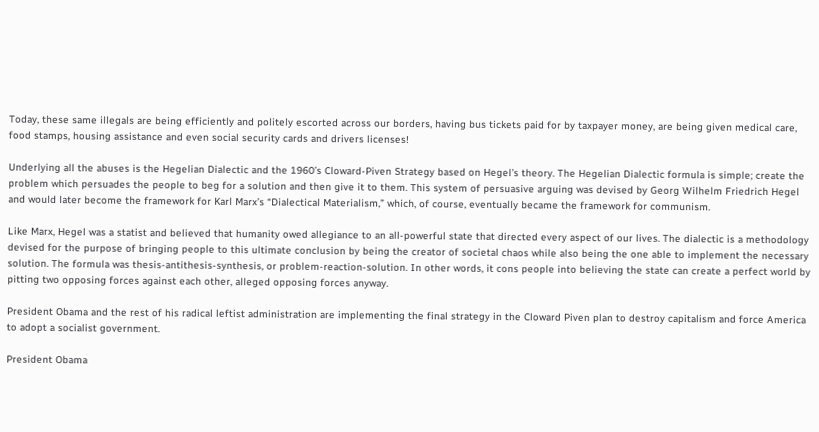Today, these same illegals are being efficiently and politely escorted across our borders, having bus tickets paid for by taxpayer money, are being given medical care, food stamps, housing assistance and even social security cards and drivers licenses!

Underlying all the abuses is the Hegelian Dialectic and the 1960’s Cloward-Piven Strategy based on Hegel’s theory. The Hegelian Dialectic formula is simple; create the problem which persuades the people to beg for a solution and then give it to them. This system of persuasive arguing was devised by Georg Wilhelm Friedrich Hegel and would later become the framework for Karl Marx’s “Dialectical Materialism,” which, of course, eventually became the framework for communism.

Like Marx, Hegel was a statist and believed that humanity owed allegiance to an all-powerful state that directed every aspect of our lives. The dialectic is a methodology devised for the purpose of bringing people to this ultimate conclusion by being the creator of societal chaos while also being the one able to implement the necessary solution. The formula was thesis-antithesis-synthesis, or problem-reaction-solution. In other words, it cons people into believing the state can create a perfect world by pitting two opposing forces against each other, alleged opposing forces anyway.

President Obama and the rest of his radical leftist administration are implementing the final strategy in the Cloward Piven plan to destroy capitalism and force America to adopt a socialist government.

President Obama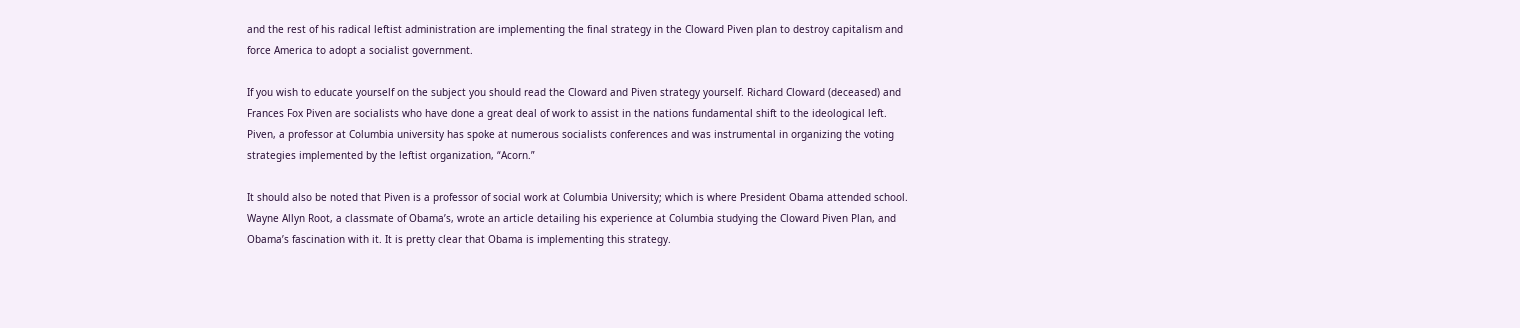and the rest of his radical leftist administration are implementing the final strategy in the Cloward Piven plan to destroy capitalism and force America to adopt a socialist government.

If you wish to educate yourself on the subject you should read the Cloward and Piven strategy yourself. Richard Cloward (deceased) and Frances Fox Piven are socialists who have done a great deal of work to assist in the nations fundamental shift to the ideological left. Piven, a professor at Columbia university has spoke at numerous socialists conferences and was instrumental in organizing the voting strategies implemented by the leftist organization, “Acorn.”

It should also be noted that Piven is a professor of social work at Columbia University; which is where President Obama attended school. Wayne Allyn Root, a classmate of Obama’s, wrote an article detailing his experience at Columbia studying the Cloward Piven Plan, and Obama’s fascination with it. It is pretty clear that Obama is implementing this strategy.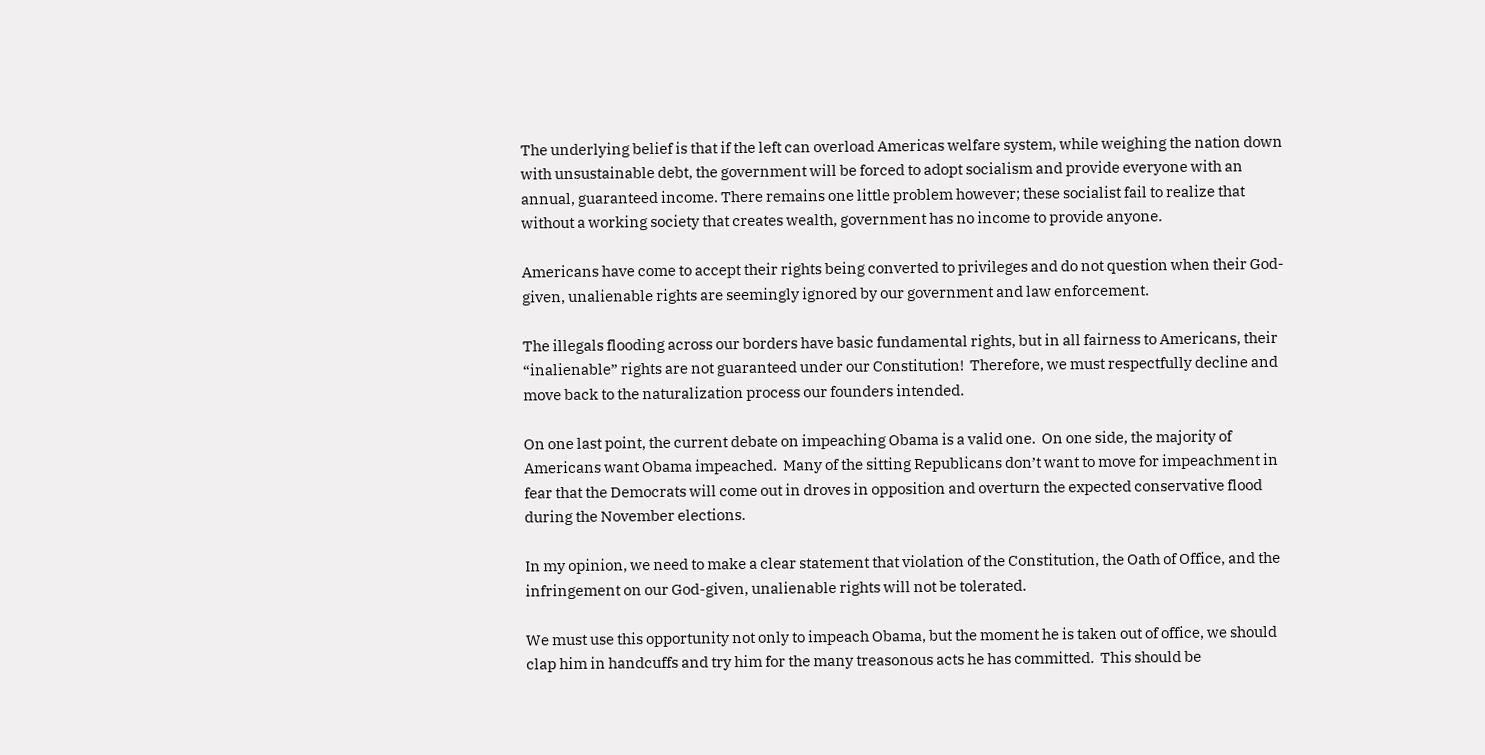The underlying belief is that if the left can overload Americas welfare system, while weighing the nation down with unsustainable debt, the government will be forced to adopt socialism and provide everyone with an annual, guaranteed income. There remains one little problem however; these socialist fail to realize that without a working society that creates wealth, government has no income to provide anyone.

Americans have come to accept their rights being converted to privileges and do not question when their God-given, unalienable rights are seemingly ignored by our government and law enforcement.

The illegals flooding across our borders have basic fundamental rights, but in all fairness to Americans, their “inalienable” rights are not guaranteed under our Constitution!  Therefore, we must respectfully decline and move back to the naturalization process our founders intended.

On one last point, the current debate on impeaching Obama is a valid one.  On one side, the majority of Americans want Obama impeached.  Many of the sitting Republicans don’t want to move for impeachment in fear that the Democrats will come out in droves in opposition and overturn the expected conservative flood during the November elections.

In my opinion, we need to make a clear statement that violation of the Constitution, the Oath of Office, and the infringement on our God-given, unalienable rights will not be tolerated.

We must use this opportunity not only to impeach Obama, but the moment he is taken out of office, we should clap him in handcuffs and try him for the many treasonous acts he has committed.  This should be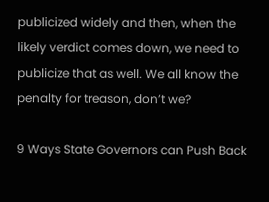publicized widely and then, when the likely verdict comes down, we need to publicize that as well. We all know the penalty for treason, don’t we?

9 Ways State Governors can Push Back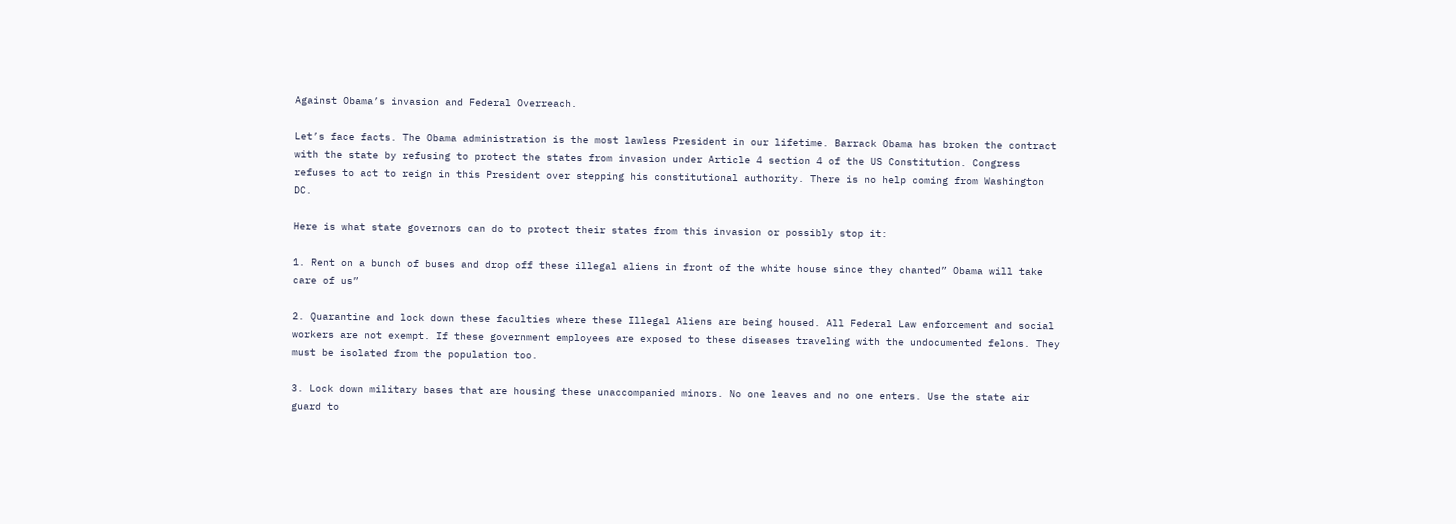Against Obama’s invasion and Federal Overreach.

Let’s face facts. The Obama administration is the most lawless President in our lifetime. Barrack Obama has broken the contract with the state by refusing to protect the states from invasion under Article 4 section 4 of the US Constitution. Congress refuses to act to reign in this President over stepping his constitutional authority. There is no help coming from Washington DC.

Here is what state governors can do to protect their states from this invasion or possibly stop it:

1. Rent on a bunch of buses and drop off these illegal aliens in front of the white house since they chanted” Obama will take care of us”

2. Quarantine and lock down these faculties where these Illegal Aliens are being housed. All Federal Law enforcement and social workers are not exempt. If these government employees are exposed to these diseases traveling with the undocumented felons. They must be isolated from the population too.

3. Lock down military bases that are housing these unaccompanied minors. No one leaves and no one enters. Use the state air guard to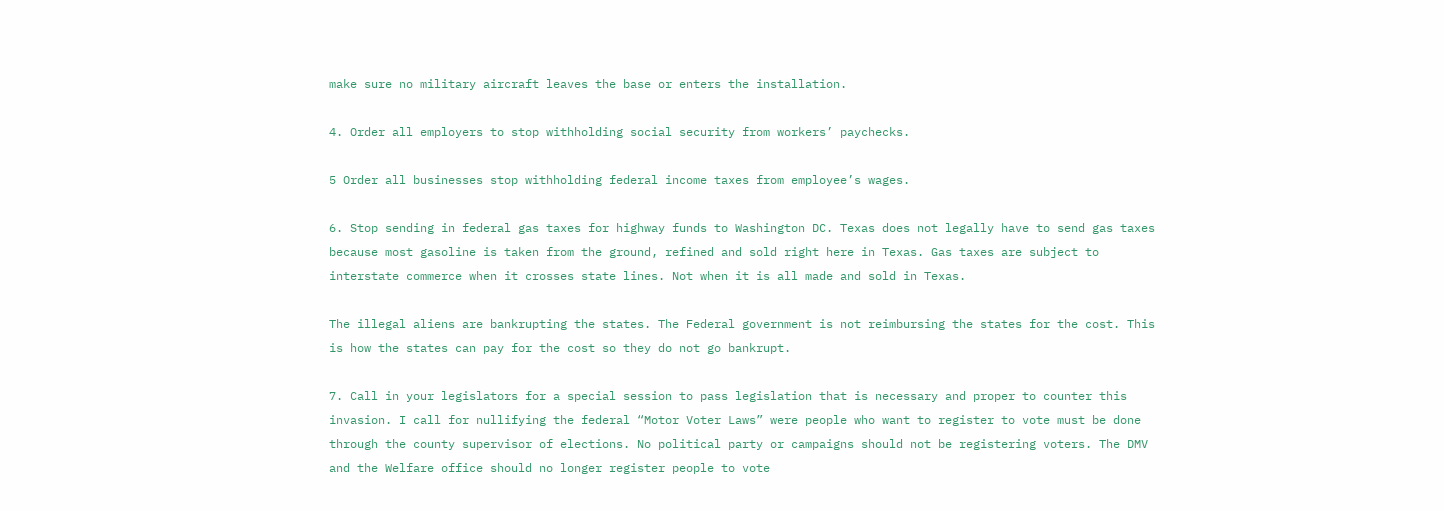make sure no military aircraft leaves the base or enters the installation.

4. Order all employers to stop withholding social security from workers’ paychecks.

5 Order all businesses stop withholding federal income taxes from employee’s wages.

6. Stop sending in federal gas taxes for highway funds to Washington DC. Texas does not legally have to send gas taxes because most gasoline is taken from the ground, refined and sold right here in Texas. Gas taxes are subject to interstate commerce when it crosses state lines. Not when it is all made and sold in Texas.

The illegal aliens are bankrupting the states. The Federal government is not reimbursing the states for the cost. This is how the states can pay for the cost so they do not go bankrupt.

7. Call in your legislators for a special session to pass legislation that is necessary and proper to counter this invasion. I call for nullifying the federal “Motor Voter Laws” were people who want to register to vote must be done through the county supervisor of elections. No political party or campaigns should not be registering voters. The DMV and the Welfare office should no longer register people to vote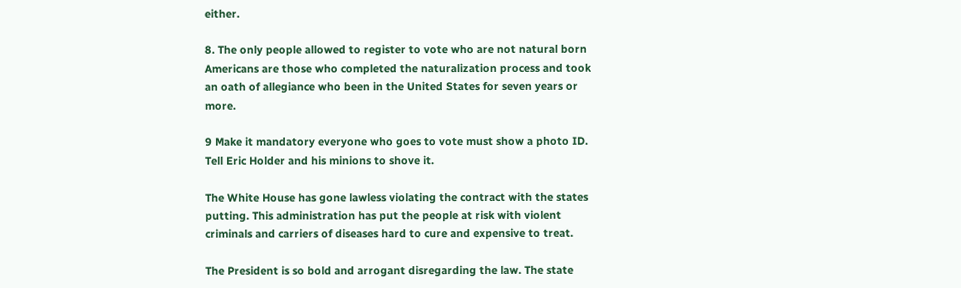either.

8. The only people allowed to register to vote who are not natural born Americans are those who completed the naturalization process and took an oath of allegiance who been in the United States for seven years or more.

9 Make it mandatory everyone who goes to vote must show a photo ID. Tell Eric Holder and his minions to shove it.

The White House has gone lawless violating the contract with the states putting. This administration has put the people at risk with violent criminals and carriers of diseases hard to cure and expensive to treat.

The President is so bold and arrogant disregarding the law. The state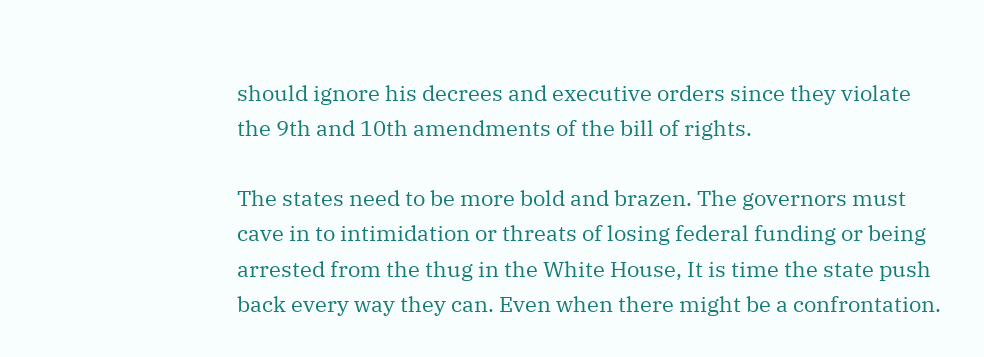should ignore his decrees and executive orders since they violate the 9th and 10th amendments of the bill of rights.

The states need to be more bold and brazen. The governors must cave in to intimidation or threats of losing federal funding or being arrested from the thug in the White House, It is time the state push back every way they can. Even when there might be a confrontation.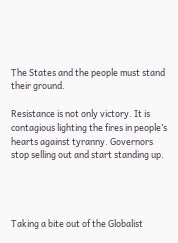The States and the people must stand their ground.

Resistance is not only victory. It is contagious lighting the fires in people’s hearts against tyranny. Governors stop selling out and start standing up.




Taking a bite out of the Globalist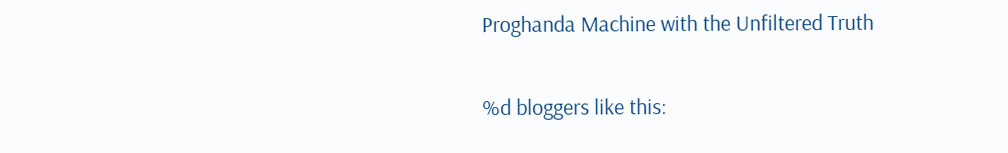Proghanda Machine with the Unfiltered Truth

%d bloggers like this: